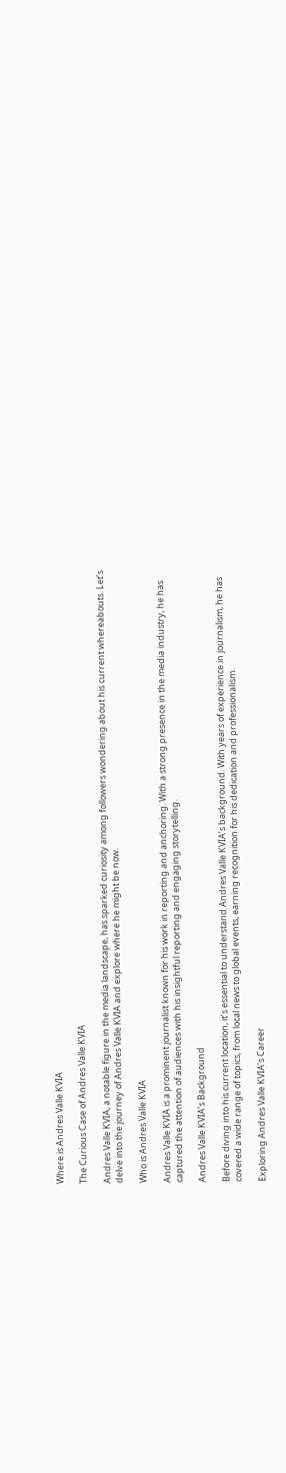Where is Andres Valle KVIA

The Curious Case of Andres Valle KVIA

Andres Valle KVIA, a notable figure in the media landscape, has sparked curiosity among followers wondering about his current whereabouts. Let’s delve into the journey of Andres Valle KVIA and explore where he might be now.

Who is Andres Valle KVIA

Andres Valle KVIA is a prominent journalist known for his work in reporting and anchoring. With a strong presence in the media industry, he has captured the attention of audiences with his insightful reporting and engaging storytelling.

Andres Valle KVIA’s Background

Before diving into his current location, it’s essential to understand Andres Valle KVIA’s background. With years of experience in journalism, he has covered a wide range of topics, from local news to global events, earning recognition for his dedication and professionalism.

Exploring Andres Valle KVIA’s Career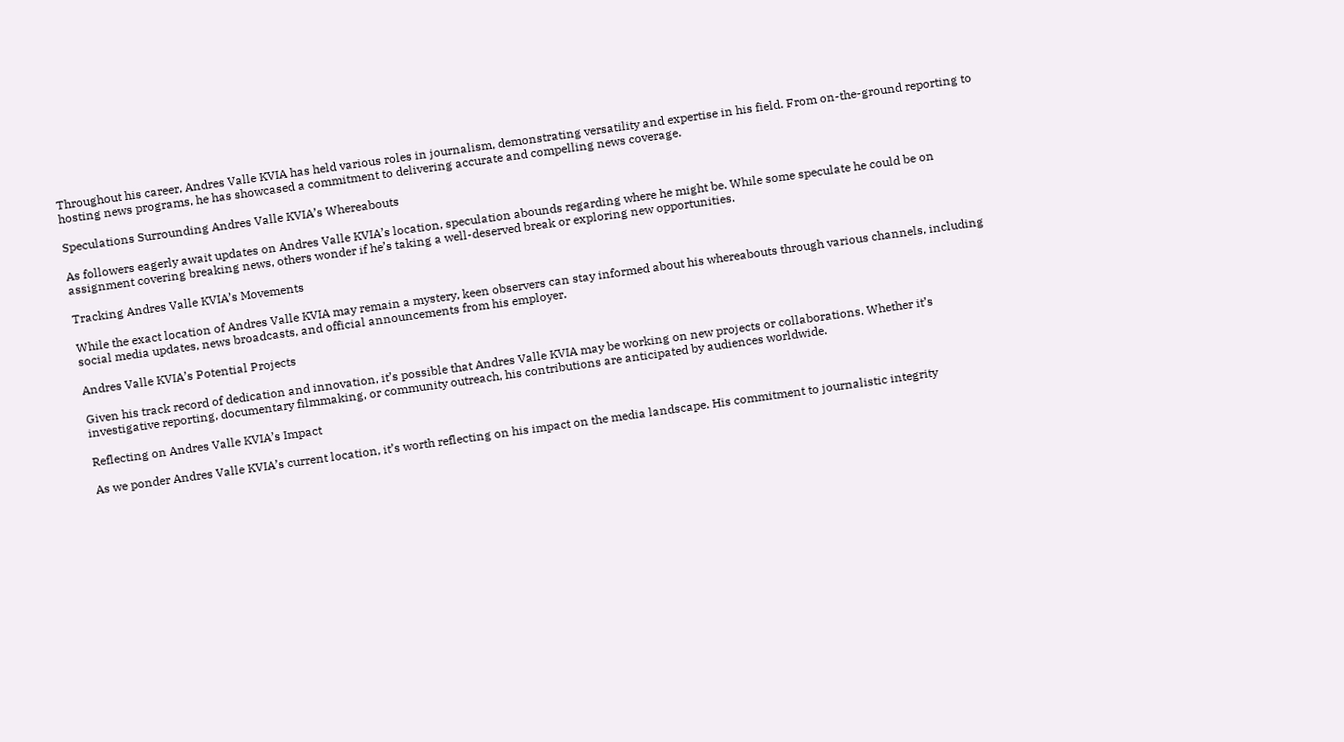Throughout his career, Andres Valle KVIA has held various roles in journalism, demonstrating versatility and expertise in his field. From on-the-ground reporting to hosting news programs, he has showcased a commitment to delivering accurate and compelling news coverage.

Speculations Surrounding Andres Valle KVIA’s Whereabouts

As followers eagerly await updates on Andres Valle KVIA’s location, speculation abounds regarding where he might be. While some speculate he could be on assignment covering breaking news, others wonder if he’s taking a well-deserved break or exploring new opportunities.

Tracking Andres Valle KVIA’s Movements

While the exact location of Andres Valle KVIA may remain a mystery, keen observers can stay informed about his whereabouts through various channels, including social media updates, news broadcasts, and official announcements from his employer.

Andres Valle KVIA’s Potential Projects

Given his track record of dedication and innovation, it’s possible that Andres Valle KVIA may be working on new projects or collaborations. Whether it’s investigative reporting, documentary filmmaking, or community outreach, his contributions are anticipated by audiences worldwide.

Reflecting on Andres Valle KVIA’s Impact

As we ponder Andres Valle KVIA’s current location, it’s worth reflecting on his impact on the media landscape. His commitment to journalistic integrity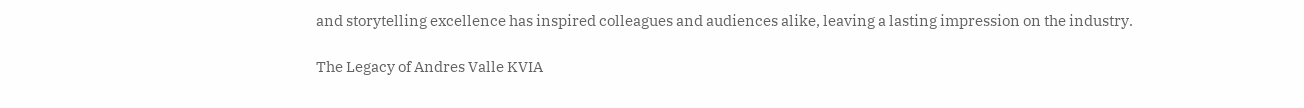and storytelling excellence has inspired colleagues and audiences alike, leaving a lasting impression on the industry.

The Legacy of Andres Valle KVIA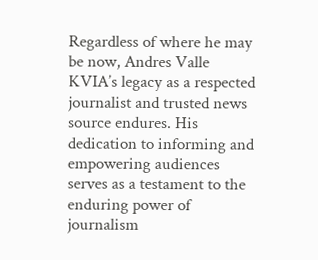Regardless of where he may be now, Andres Valle KVIA’s legacy as a respected journalist and trusted news source endures. His dedication to informing and empowering audiences serves as a testament to the enduring power of journalism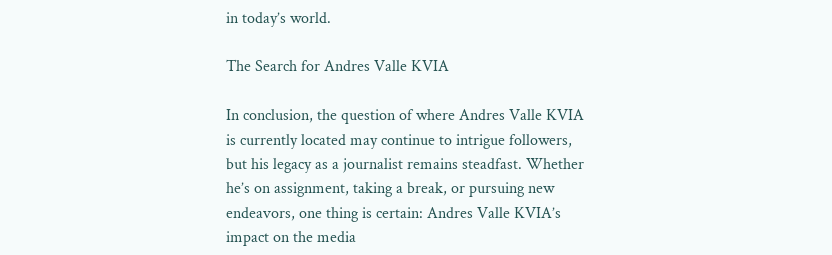in today’s world.

The Search for Andres Valle KVIA

In conclusion, the question of where Andres Valle KVIA is currently located may continue to intrigue followers, but his legacy as a journalist remains steadfast. Whether he’s on assignment, taking a break, or pursuing new endeavors, one thing is certain: Andres Valle KVIA’s impact on the media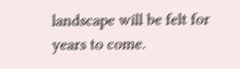landscape will be felt for years to come.